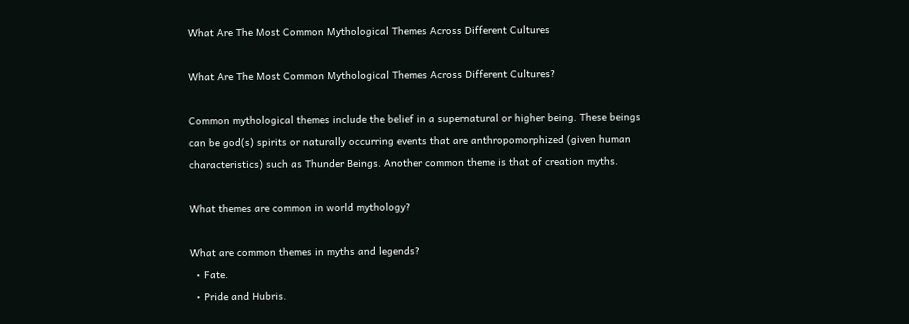What Are The Most Common Mythological Themes Across Different Cultures

What Are The Most Common Mythological Themes Across Different Cultures?

Common mythological themes include the belief in a supernatural or higher being. These beings can be god(s) spirits or naturally occurring events that are anthropomorphized (given human characteristics) such as Thunder Beings. Another common theme is that of creation myths.

What themes are common in world mythology?

What are common themes in myths and legends?
  • Fate.
  • Pride and Hubris.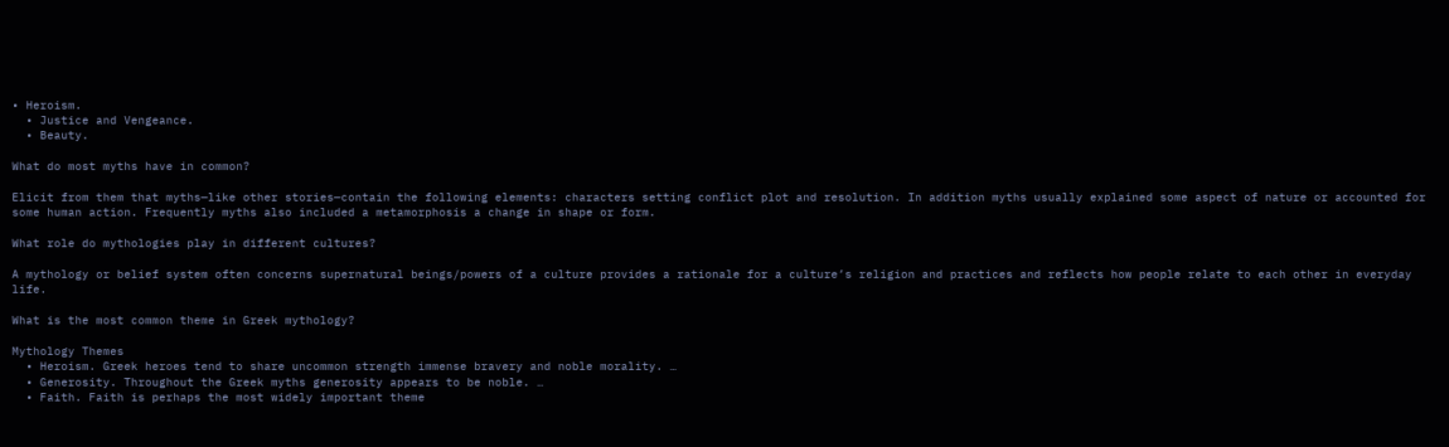• Heroism.
  • Justice and Vengeance.
  • Beauty.

What do most myths have in common?

Elicit from them that myths—like other stories—contain the following elements: characters setting conflict plot and resolution. In addition myths usually explained some aspect of nature or accounted for some human action. Frequently myths also included a metamorphosis a change in shape or form.

What role do mythologies play in different cultures?

A mythology or belief system often concerns supernatural beings/powers of a culture provides a rationale for a culture’s religion and practices and reflects how people relate to each other in everyday life.

What is the most common theme in Greek mythology?

Mythology Themes
  • Heroism. Greek heroes tend to share uncommon strength immense bravery and noble morality. …
  • Generosity. Throughout the Greek myths generosity appears to be noble. …
  • Faith. Faith is perhaps the most widely important theme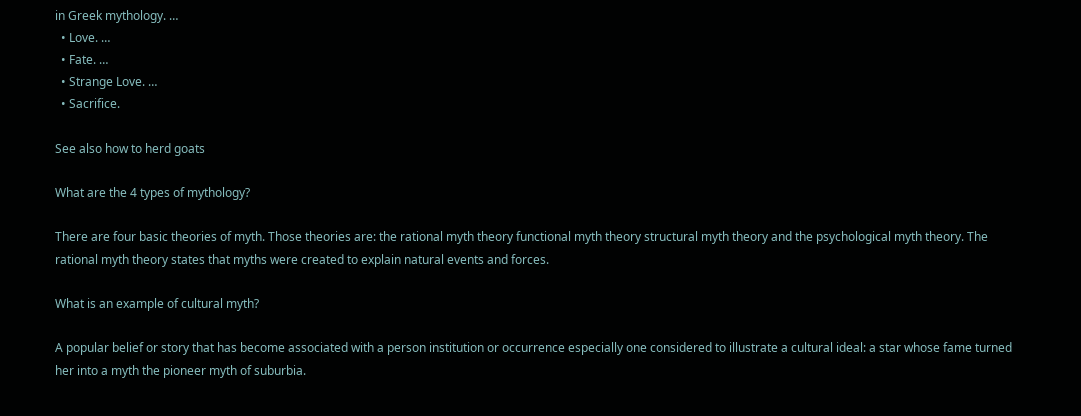in Greek mythology. …
  • Love. …
  • Fate. …
  • Strange Love. …
  • Sacrifice.

See also how to herd goats

What are the 4 types of mythology?

There are four basic theories of myth. Those theories are: the rational myth theory functional myth theory structural myth theory and the psychological myth theory. The rational myth theory states that myths were created to explain natural events and forces.

What is an example of cultural myth?

A popular belief or story that has become associated with a person institution or occurrence especially one considered to illustrate a cultural ideal: a star whose fame turned her into a myth the pioneer myth of suburbia.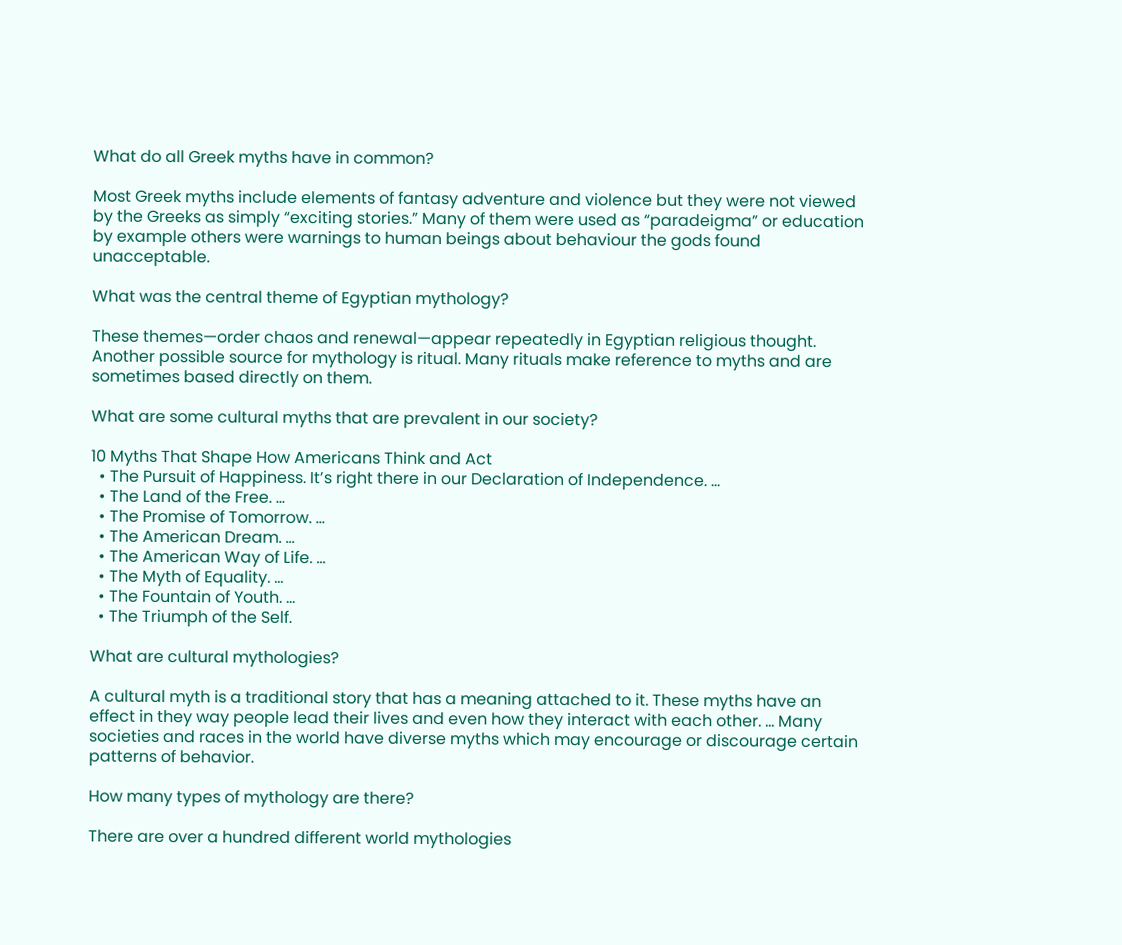What do all Greek myths have in common?

Most Greek myths include elements of fantasy adventure and violence but they were not viewed by the Greeks as simply “exciting stories.” Many of them were used as “paradeigma” or education by example others were warnings to human beings about behaviour the gods found unacceptable.

What was the central theme of Egyptian mythology?

These themes—order chaos and renewal—appear repeatedly in Egyptian religious thought. Another possible source for mythology is ritual. Many rituals make reference to myths and are sometimes based directly on them.

What are some cultural myths that are prevalent in our society?

10 Myths That Shape How Americans Think and Act
  • The Pursuit of Happiness. It’s right there in our Declaration of Independence. …
  • The Land of the Free. …
  • The Promise of Tomorrow. …
  • The American Dream. …
  • The American Way of Life. …
  • The Myth of Equality. …
  • The Fountain of Youth. …
  • The Triumph of the Self.

What are cultural mythologies?

A cultural myth is a traditional story that has a meaning attached to it. These myths have an effect in they way people lead their lives and even how they interact with each other. … Many societies and races in the world have diverse myths which may encourage or discourage certain patterns of behavior.

How many types of mythology are there?

There are over a hundred different world mythologies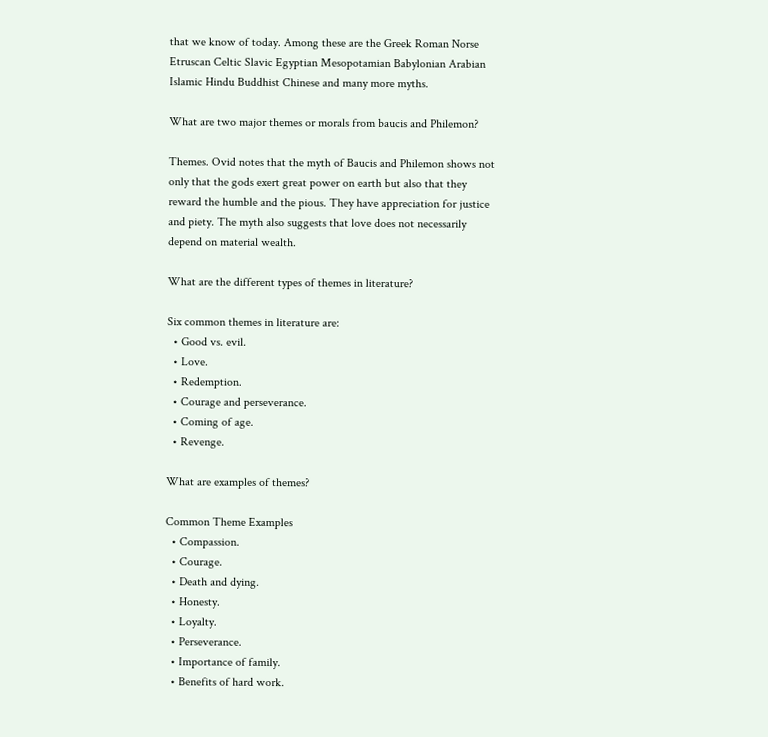that we know of today. Among these are the Greek Roman Norse Etruscan Celtic Slavic Egyptian Mesopotamian Babylonian Arabian Islamic Hindu Buddhist Chinese and many more myths.

What are two major themes or morals from baucis and Philemon?

Themes. Ovid notes that the myth of Baucis and Philemon shows not only that the gods exert great power on earth but also that they reward the humble and the pious. They have appreciation for justice and piety. The myth also suggests that love does not necessarily depend on material wealth.

What are the different types of themes in literature?

Six common themes in literature are:
  • Good vs. evil.
  • Love.
  • Redemption.
  • Courage and perseverance.
  • Coming of age.
  • Revenge.

What are examples of themes?

Common Theme Examples
  • Compassion.
  • Courage.
  • Death and dying.
  • Honesty.
  • Loyalty.
  • Perseverance.
  • Importance of family.
  • Benefits of hard work.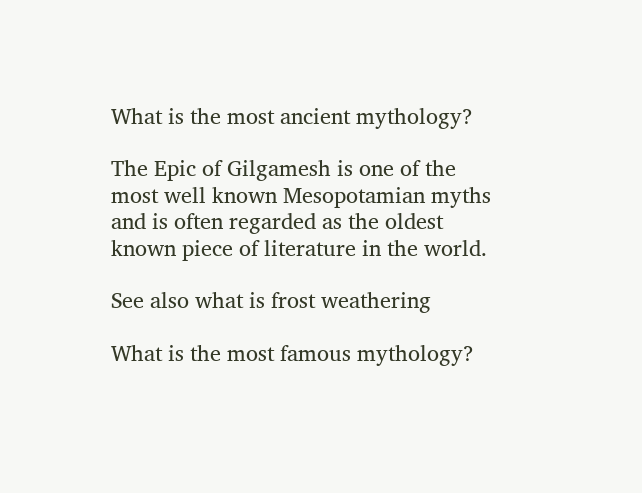What is the most ancient mythology?

The Epic of Gilgamesh is one of the most well known Mesopotamian myths and is often regarded as the oldest known piece of literature in the world.

See also what is frost weathering

What is the most famous mythology?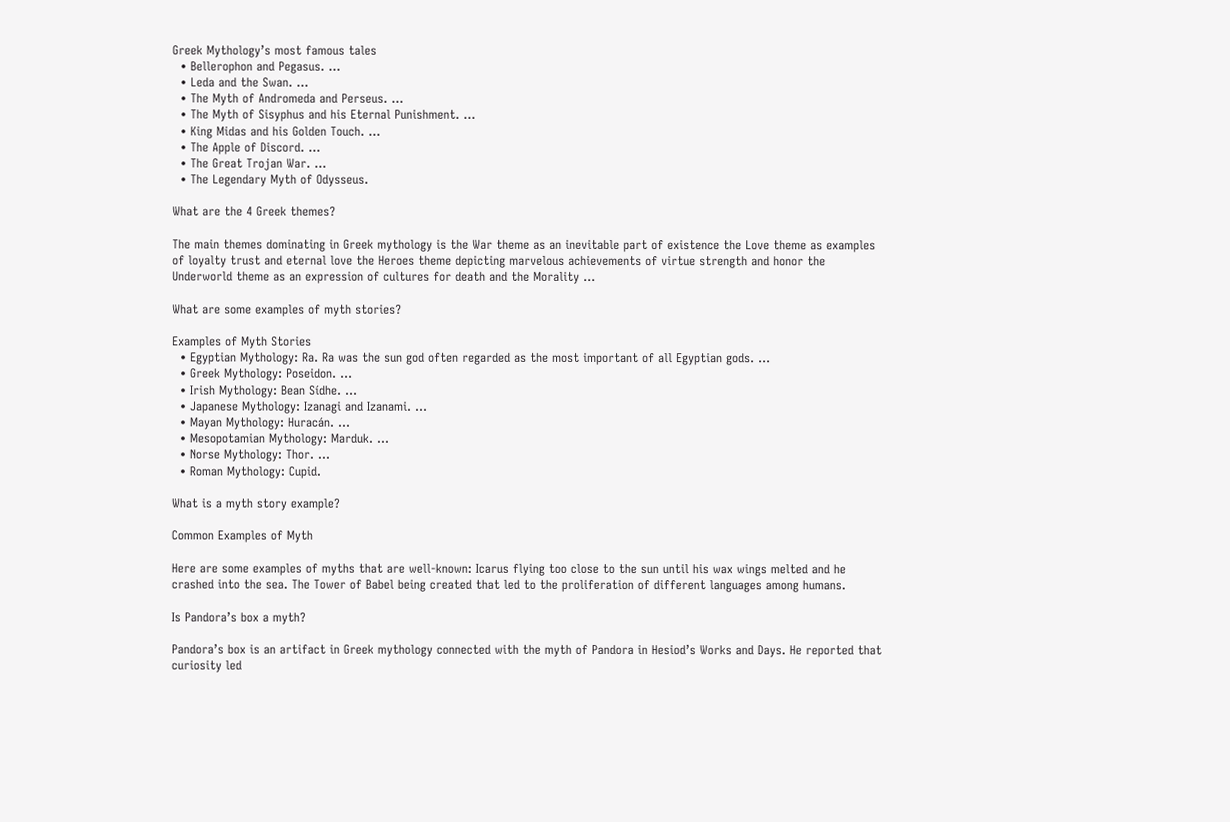Greek Mythology’s most famous tales
  • Bellerophon and Pegasus. …
  • Leda and the Swan. …
  • The Myth of Andromeda and Perseus. …
  • The Myth of Sisyphus and his Eternal Punishment. …
  • King Midas and his Golden Touch. …
  • The Apple of Discord. …
  • The Great Trojan War. …
  • The Legendary Myth of Odysseus.

What are the 4 Greek themes?

The main themes dominating in Greek mythology is the War theme as an inevitable part of existence the Love theme as examples of loyalty trust and eternal love the Heroes theme depicting marvelous achievements of virtue strength and honor the Underworld theme as an expression of cultures for death and the Morality …

What are some examples of myth stories?

Examples of Myth Stories
  • Egyptian Mythology: Ra. Ra was the sun god often regarded as the most important of all Egyptian gods. …
  • Greek Mythology: Poseidon. …
  • Irish Mythology: Bean Sídhe. …
  • Japanese Mythology: Izanagi and Izanami. …
  • Mayan Mythology: Huracán. …
  • Mesopotamian Mythology: Marduk. …
  • Norse Mythology: Thor. …
  • Roman Mythology: Cupid.

What is a myth story example?

Common Examples of Myth

Here are some examples of myths that are well-known: Icarus flying too close to the sun until his wax wings melted and he crashed into the sea. The Tower of Babel being created that led to the proliferation of different languages among humans.

Is Pandora’s box a myth?

Pandora’s box is an artifact in Greek mythology connected with the myth of Pandora in Hesiod’s Works and Days. He reported that curiosity led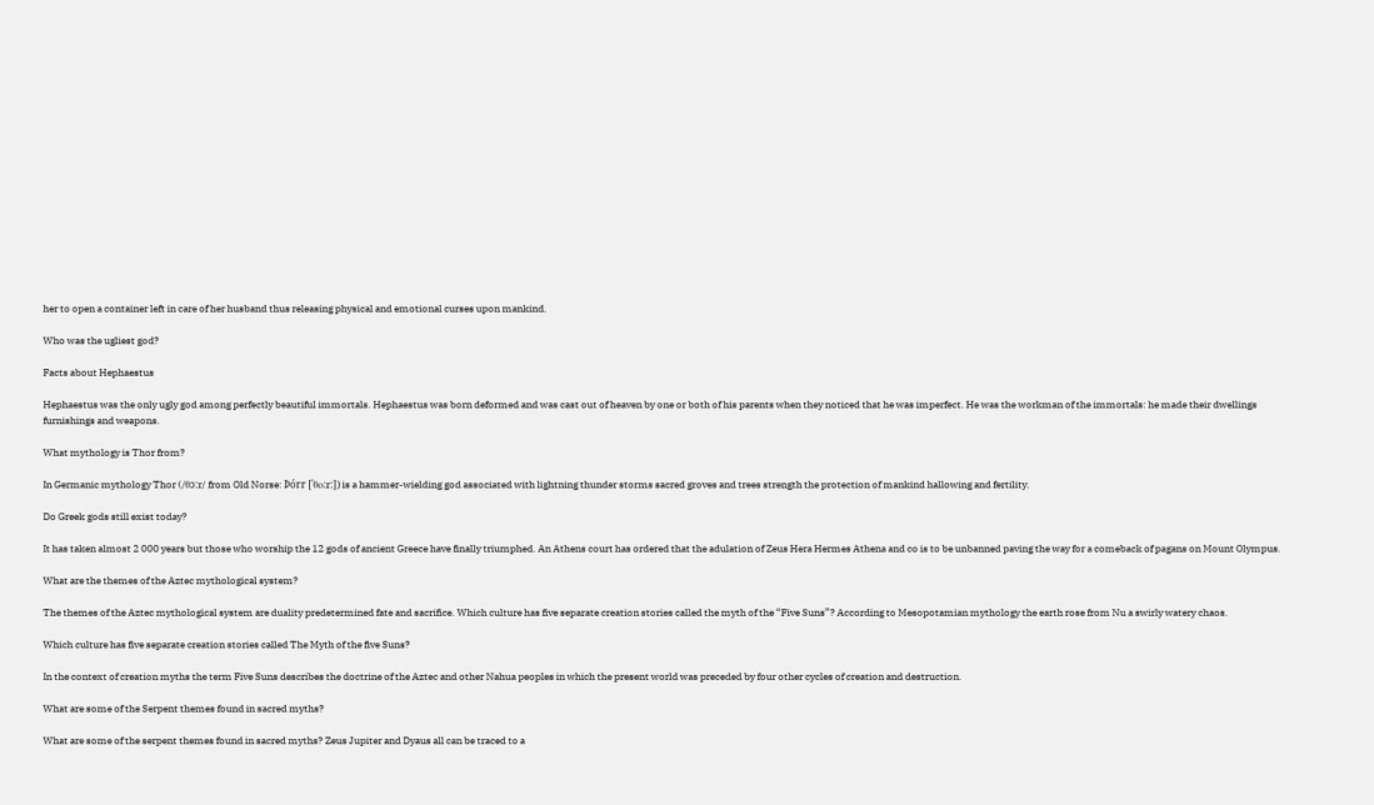her to open a container left in care of her husband thus releasing physical and emotional curses upon mankind.

Who was the ugliest god?

Facts about Hephaestus

Hephaestus was the only ugly god among perfectly beautiful immortals. Hephaestus was born deformed and was cast out of heaven by one or both of his parents when they noticed that he was imperfect. He was the workman of the immortals: he made their dwellings furnishings and weapons.

What mythology is Thor from?

In Germanic mythology Thor (/θɔːr/ from Old Norse: Þórr [ˈθoːrː]) is a hammer-wielding god associated with lightning thunder storms sacred groves and trees strength the protection of mankind hallowing and fertility.

Do Greek gods still exist today?

It has taken almost 2 000 years but those who worship the 12 gods of ancient Greece have finally triumphed. An Athens court has ordered that the adulation of Zeus Hera Hermes Athena and co is to be unbanned paving the way for a comeback of pagans on Mount Olympus.

What are the themes of the Aztec mythological system?

The themes of the Aztec mythological system are duality predetermined fate and sacrifice. Which culture has five separate creation stories called the myth of the “Five Suns”? According to Mesopotamian mythology the earth rose from Nu a swirly watery chaos.

Which culture has five separate creation stories called The Myth of the five Suns?

In the context of creation myths the term Five Suns describes the doctrine of the Aztec and other Nahua peoples in which the present world was preceded by four other cycles of creation and destruction.

What are some of the Serpent themes found in sacred myths?

What are some of the serpent themes found in sacred myths? Zeus Jupiter and Dyaus all can be traced to a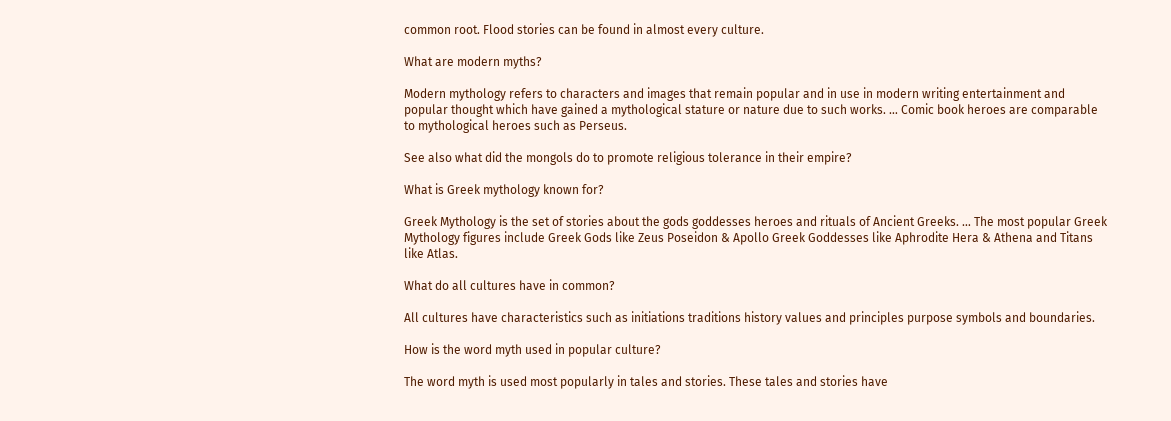common root. Flood stories can be found in almost every culture.

What are modern myths?

Modern mythology refers to characters and images that remain popular and in use in modern writing entertainment and popular thought which have gained a mythological stature or nature due to such works. … Comic book heroes are comparable to mythological heroes such as Perseus.

See also what did the mongols do to promote religious tolerance in their empire?

What is Greek mythology known for?

Greek Mythology is the set of stories about the gods goddesses heroes and rituals of Ancient Greeks. … The most popular Greek Mythology figures include Greek Gods like Zeus Poseidon & Apollo Greek Goddesses like Aphrodite Hera & Athena and Titans like Atlas.

What do all cultures have in common?

All cultures have characteristics such as initiations traditions history values and principles purpose symbols and boundaries.

How is the word myth used in popular culture?

The word myth is used most popularly in tales and stories. These tales and stories have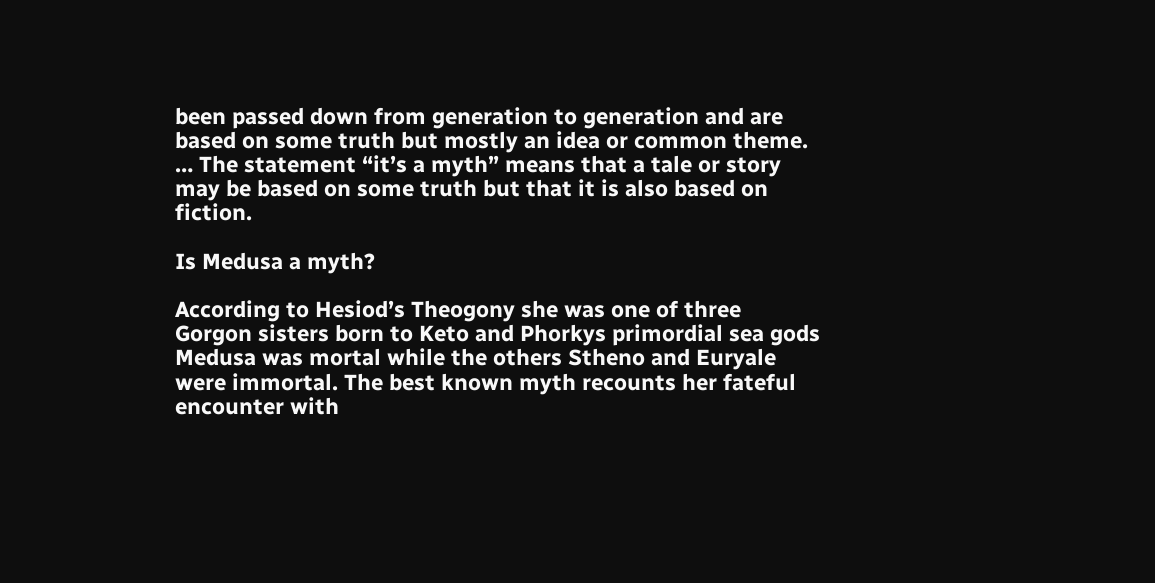been passed down from generation to generation and are based on some truth but mostly an idea or common theme. … The statement “it’s a myth” means that a tale or story may be based on some truth but that it is also based on fiction.

Is Medusa a myth?

According to Hesiod’s Theogony she was one of three Gorgon sisters born to Keto and Phorkys primordial sea gods Medusa was mortal while the others Stheno and Euryale were immortal. The best known myth recounts her fateful encounter with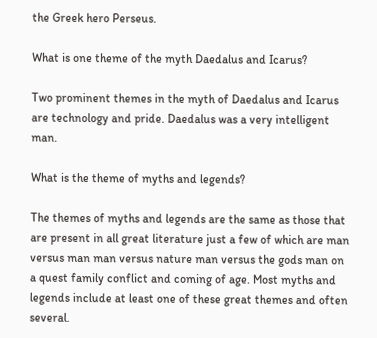the Greek hero Perseus.

What is one theme of the myth Daedalus and Icarus?

Two prominent themes in the myth of Daedalus and Icarus are technology and pride. Daedalus was a very intelligent man.

What is the theme of myths and legends?

The themes of myths and legends are the same as those that are present in all great literature just a few of which are man versus man man versus nature man versus the gods man on a quest family conflict and coming of age. Most myths and legends include at least one of these great themes and often several.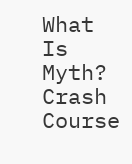What Is Myth? Crash Course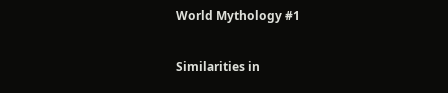World Mythology #1

Similarities in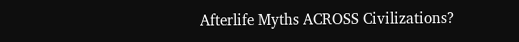Afterlife Myths ACROSS Civilizations?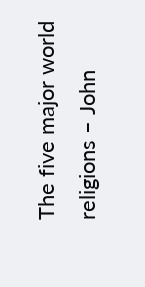The five major world religions – John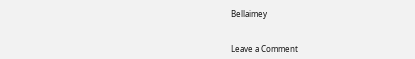Bellaimey


Leave a Comment